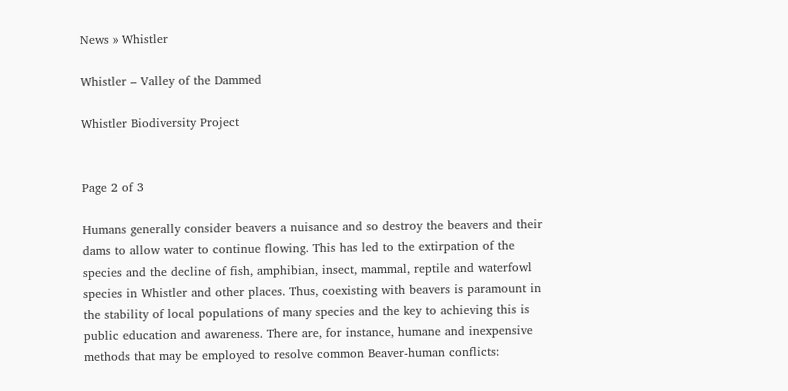News » Whistler

Whistler – Valley of the Dammed

Whistler Biodiversity Project


Page 2 of 3

Humans generally consider beavers a nuisance and so destroy the beavers and their dams to allow water to continue flowing. This has led to the extirpation of the species and the decline of fish, amphibian, insect, mammal, reptile and waterfowl species in Whistler and other places. Thus, coexisting with beavers is paramount in the stability of local populations of many species and the key to achieving this is public education and awareness. There are, for instance, humane and inexpensive methods that may be employed to resolve common Beaver-human conflicts: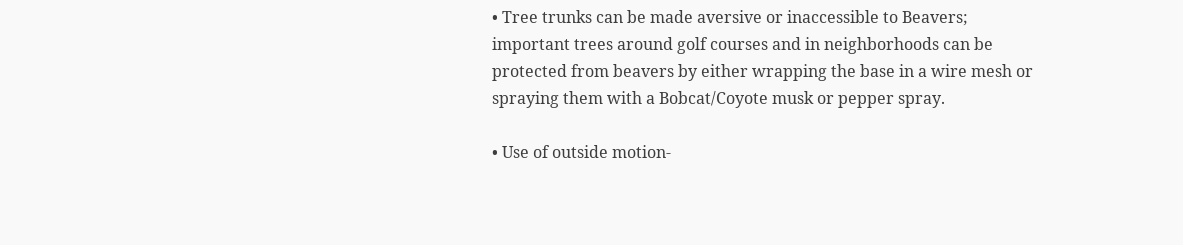• Tree trunks can be made aversive or inaccessible to Beavers; important trees around golf courses and in neighborhoods can be protected from beavers by either wrapping the base in a wire mesh or spraying them with a Bobcat/Coyote musk or pepper spray.

• Use of outside motion-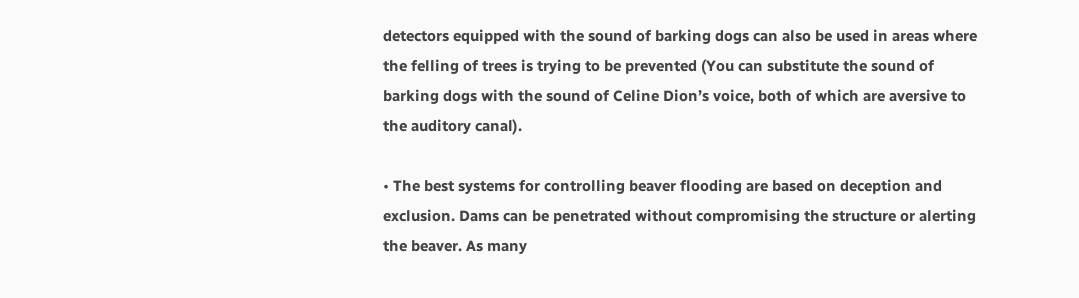detectors equipped with the sound of barking dogs can also be used in areas where the felling of trees is trying to be prevented (You can substitute the sound of barking dogs with the sound of Celine Dion’s voice, both of which are aversive to the auditory canal).

• The best systems for controlling beaver flooding are based on deception and exclusion. Dams can be penetrated without compromising the structure or alerting the beaver. As many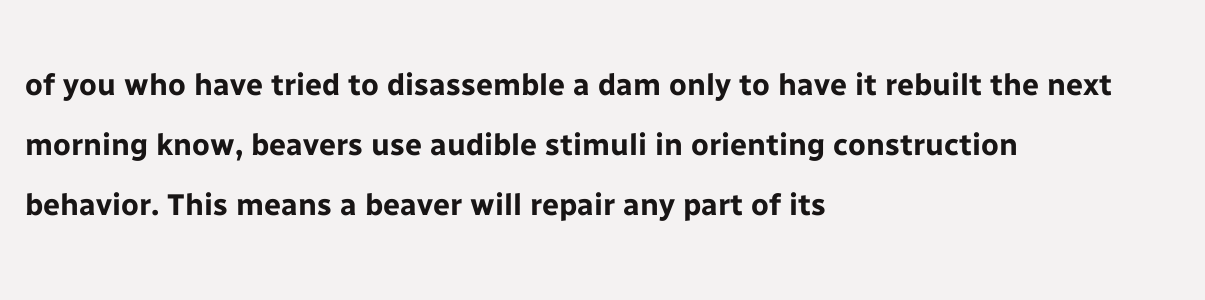of you who have tried to disassemble a dam only to have it rebuilt the next morning know, beavers use audible stimuli in orienting construction behavior. This means a beaver will repair any part of its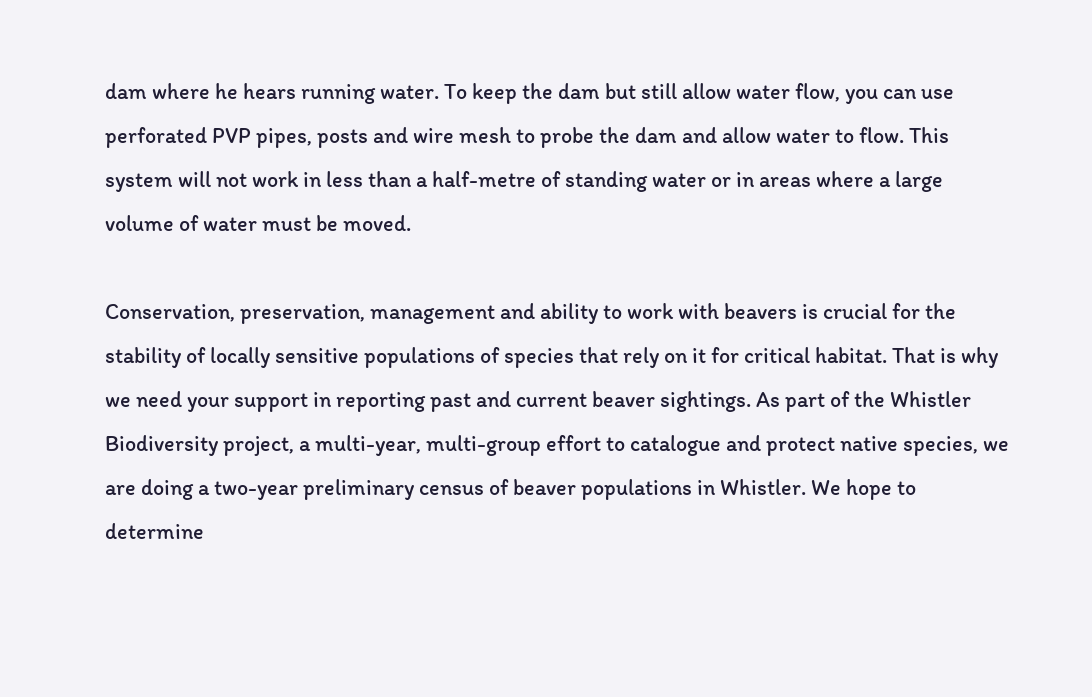dam where he hears running water. To keep the dam but still allow water flow, you can use perforated PVP pipes, posts and wire mesh to probe the dam and allow water to flow. This system will not work in less than a half-metre of standing water or in areas where a large volume of water must be moved.

Conservation, preservation, management and ability to work with beavers is crucial for the stability of locally sensitive populations of species that rely on it for critical habitat. That is why we need your support in reporting past and current beaver sightings. As part of the Whistler Biodiversity project, a multi-year, multi-group effort to catalogue and protect native species, we are doing a two-year preliminary census of beaver populations in Whistler. We hope to determine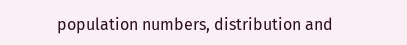population numbers, distribution and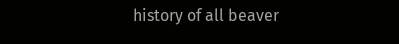history of all beaver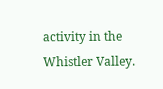activity in the Whistler Valley.